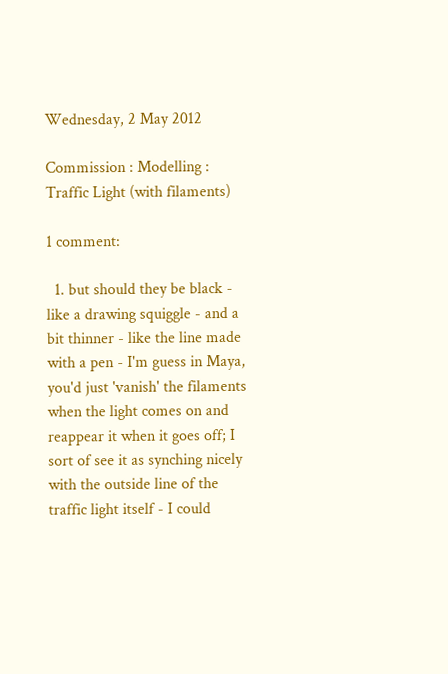Wednesday, 2 May 2012

Commission : Modelling : Traffic Light (with filaments)

1 comment:

  1. but should they be black - like a drawing squiggle - and a bit thinner - like the line made with a pen - I'm guess in Maya, you'd just 'vanish' the filaments when the light comes on and reappear it when it goes off; I sort of see it as synching nicely with the outside line of the traffic light itself - I could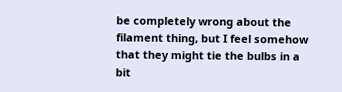be completely wrong about the filament thing, but I feel somehow that they might tie the bulbs in a bit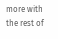more with the rest of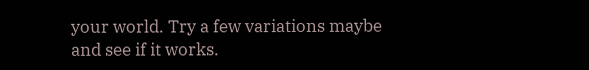your world. Try a few variations maybe and see if it works.